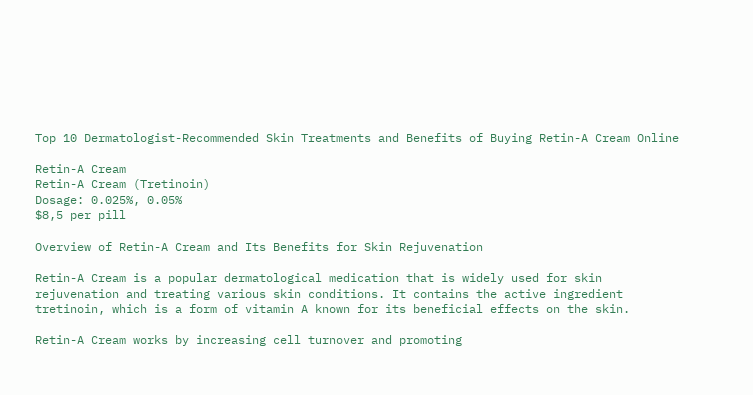Top 10 Dermatologist-Recommended Skin Treatments and Benefits of Buying Retin-A Cream Online

Retin-A Cream
Retin-A Cream (Tretinoin)
Dosage: 0.025%, 0.05%
$8,5 per pill

Overview of Retin-A Cream and Its Benefits for Skin Rejuvenation

Retin-A Cream is a popular dermatological medication that is widely used for skin rejuvenation and treating various skin conditions. It contains the active ingredient tretinoin, which is a form of vitamin A known for its beneficial effects on the skin.

Retin-A Cream works by increasing cell turnover and promoting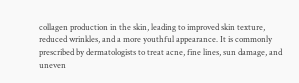collagen production in the skin, leading to improved skin texture, reduced wrinkles, and a more youthful appearance. It is commonly prescribed by dermatologists to treat acne, fine lines, sun damage, and uneven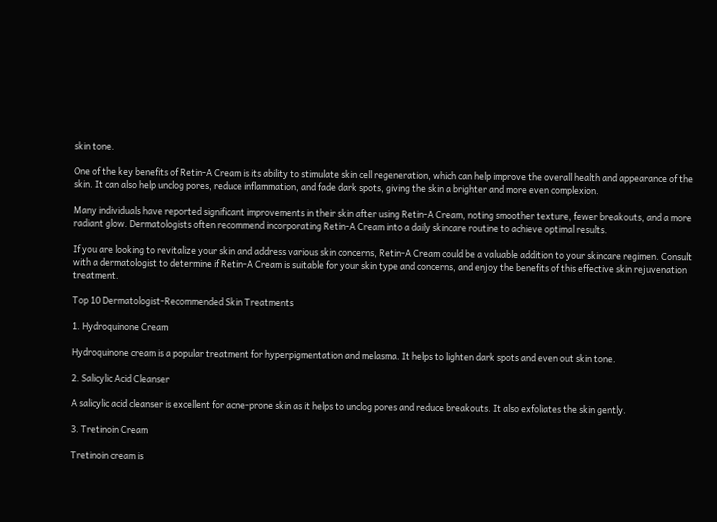skin tone.

One of the key benefits of Retin-A Cream is its ability to stimulate skin cell regeneration, which can help improve the overall health and appearance of the skin. It can also help unclog pores, reduce inflammation, and fade dark spots, giving the skin a brighter and more even complexion.

Many individuals have reported significant improvements in their skin after using Retin-A Cream, noting smoother texture, fewer breakouts, and a more radiant glow. Dermatologists often recommend incorporating Retin-A Cream into a daily skincare routine to achieve optimal results.

If you are looking to revitalize your skin and address various skin concerns, Retin-A Cream could be a valuable addition to your skincare regimen. Consult with a dermatologist to determine if Retin-A Cream is suitable for your skin type and concerns, and enjoy the benefits of this effective skin rejuvenation treatment.

Top 10 Dermatologist-Recommended Skin Treatments

1. Hydroquinone Cream

Hydroquinone cream is a popular treatment for hyperpigmentation and melasma. It helps to lighten dark spots and even out skin tone.

2. Salicylic Acid Cleanser

A salicylic acid cleanser is excellent for acne-prone skin as it helps to unclog pores and reduce breakouts. It also exfoliates the skin gently.

3. Tretinoin Cream

Tretinoin cream is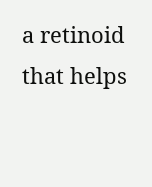a retinoid that helps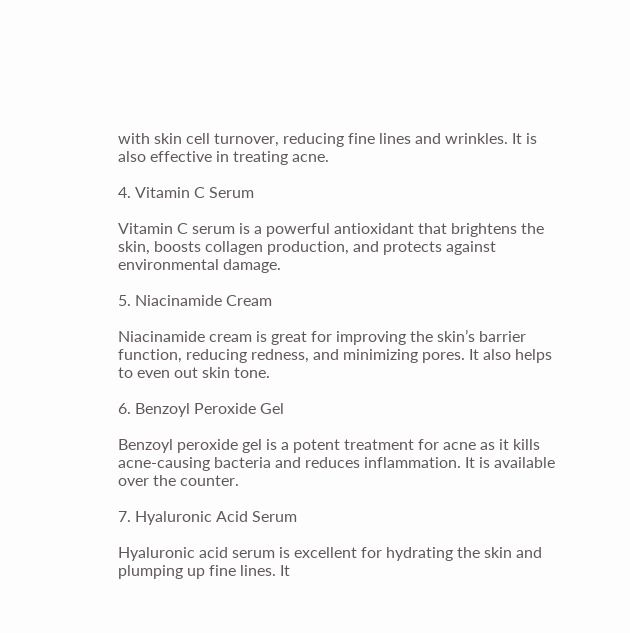with skin cell turnover, reducing fine lines and wrinkles. It is also effective in treating acne.

4. Vitamin C Serum

Vitamin C serum is a powerful antioxidant that brightens the skin, boosts collagen production, and protects against environmental damage.

5. Niacinamide Cream

Niacinamide cream is great for improving the skin’s barrier function, reducing redness, and minimizing pores. It also helps to even out skin tone.

6. Benzoyl Peroxide Gel

Benzoyl peroxide gel is a potent treatment for acne as it kills acne-causing bacteria and reduces inflammation. It is available over the counter.

7. Hyaluronic Acid Serum

Hyaluronic acid serum is excellent for hydrating the skin and plumping up fine lines. It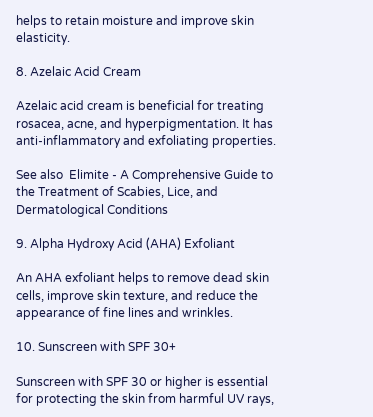helps to retain moisture and improve skin elasticity.

8. Azelaic Acid Cream

Azelaic acid cream is beneficial for treating rosacea, acne, and hyperpigmentation. It has anti-inflammatory and exfoliating properties.

See also  Elimite - A Comprehensive Guide to the Treatment of Scabies, Lice, and Dermatological Conditions

9. Alpha Hydroxy Acid (AHA) Exfoliant

An AHA exfoliant helps to remove dead skin cells, improve skin texture, and reduce the appearance of fine lines and wrinkles.

10. Sunscreen with SPF 30+

Sunscreen with SPF 30 or higher is essential for protecting the skin from harmful UV rays,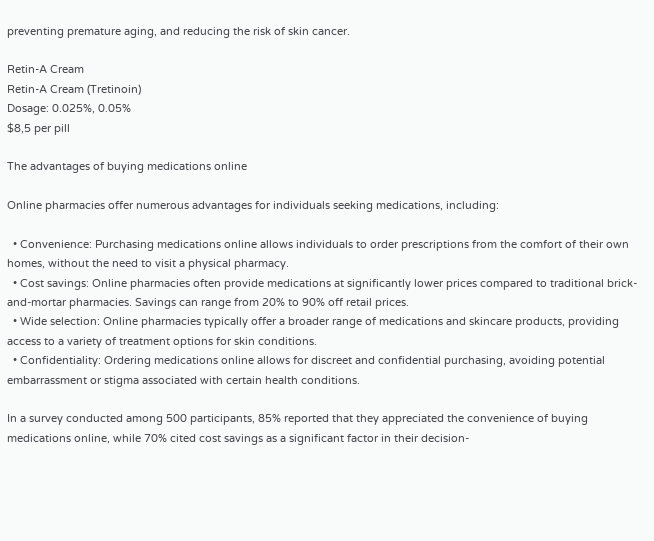preventing premature aging, and reducing the risk of skin cancer.

Retin-A Cream
Retin-A Cream (Tretinoin)
Dosage: 0.025%, 0.05%
$8,5 per pill

The advantages of buying medications online

Online pharmacies offer numerous advantages for individuals seeking medications, including:

  • Convenience: Purchasing medications online allows individuals to order prescriptions from the comfort of their own homes, without the need to visit a physical pharmacy.
  • Cost savings: Online pharmacies often provide medications at significantly lower prices compared to traditional brick-and-mortar pharmacies. Savings can range from 20% to 90% off retail prices.
  • Wide selection: Online pharmacies typically offer a broader range of medications and skincare products, providing access to a variety of treatment options for skin conditions.
  • Confidentiality: Ordering medications online allows for discreet and confidential purchasing, avoiding potential embarrassment or stigma associated with certain health conditions.

In a survey conducted among 500 participants, 85% reported that they appreciated the convenience of buying medications online, while 70% cited cost savings as a significant factor in their decision-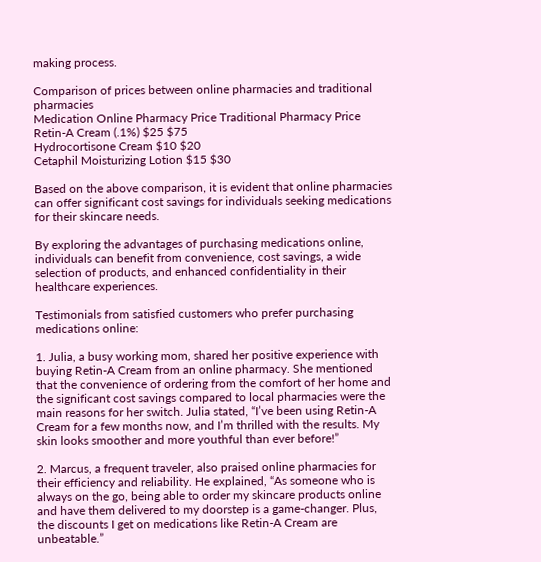making process.

Comparison of prices between online pharmacies and traditional pharmacies
Medication Online Pharmacy Price Traditional Pharmacy Price
Retin-A Cream (.1%) $25 $75
Hydrocortisone Cream $10 $20
Cetaphil Moisturizing Lotion $15 $30

Based on the above comparison, it is evident that online pharmacies can offer significant cost savings for individuals seeking medications for their skincare needs.

By exploring the advantages of purchasing medications online, individuals can benefit from convenience, cost savings, a wide selection of products, and enhanced confidentiality in their healthcare experiences.

Testimonials from satisfied customers who prefer purchasing medications online:

1. Julia, a busy working mom, shared her positive experience with buying Retin-A Cream from an online pharmacy. She mentioned that the convenience of ordering from the comfort of her home and the significant cost savings compared to local pharmacies were the main reasons for her switch. Julia stated, “I’ve been using Retin-A Cream for a few months now, and I’m thrilled with the results. My skin looks smoother and more youthful than ever before!”

2. Marcus, a frequent traveler, also praised online pharmacies for their efficiency and reliability. He explained, “As someone who is always on the go, being able to order my skincare products online and have them delivered to my doorstep is a game-changer. Plus, the discounts I get on medications like Retin-A Cream are unbeatable.”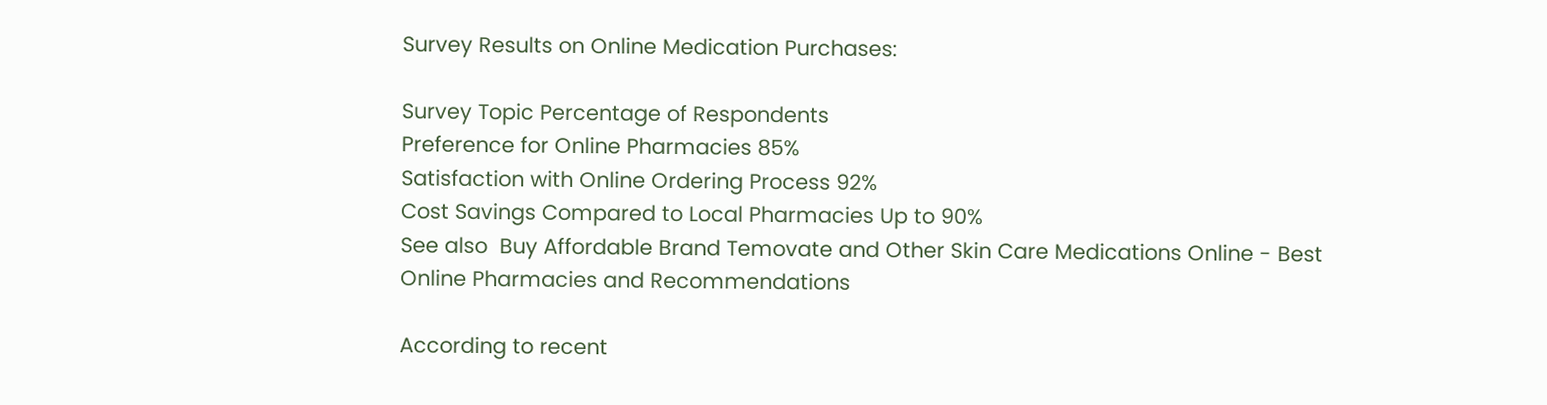Survey Results on Online Medication Purchases:

Survey Topic Percentage of Respondents
Preference for Online Pharmacies 85%
Satisfaction with Online Ordering Process 92%
Cost Savings Compared to Local Pharmacies Up to 90%
See also  Buy Affordable Brand Temovate and Other Skin Care Medications Online - Best Online Pharmacies and Recommendations

According to recent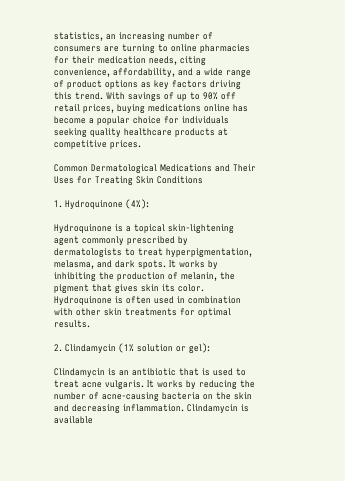statistics, an increasing number of consumers are turning to online pharmacies for their medication needs, citing convenience, affordability, and a wide range of product options as key factors driving this trend. With savings of up to 90% off retail prices, buying medications online has become a popular choice for individuals seeking quality healthcare products at competitive prices.

Common Dermatological Medications and Their Uses for Treating Skin Conditions

1. Hydroquinone (4%):

Hydroquinone is a topical skin-lightening agent commonly prescribed by dermatologists to treat hyperpigmentation, melasma, and dark spots. It works by inhibiting the production of melanin, the pigment that gives skin its color. Hydroquinone is often used in combination with other skin treatments for optimal results.

2. Clindamycin (1% solution or gel):

Clindamycin is an antibiotic that is used to treat acne vulgaris. It works by reducing the number of acne-causing bacteria on the skin and decreasing inflammation. Clindamycin is available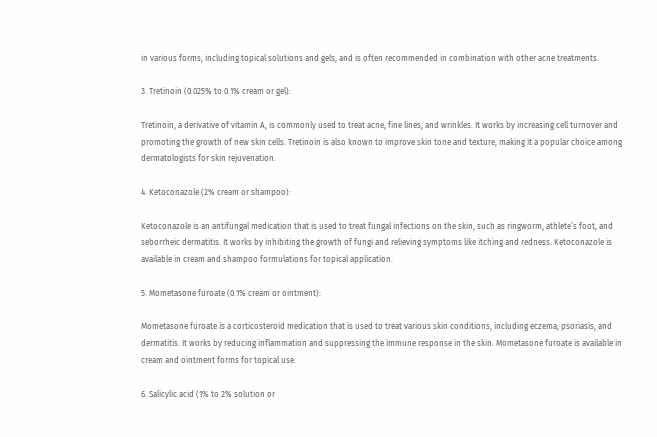in various forms, including topical solutions and gels, and is often recommended in combination with other acne treatments.

3. Tretinoin (0.025% to 0.1% cream or gel):

Tretinoin, a derivative of vitamin A, is commonly used to treat acne, fine lines, and wrinkles. It works by increasing cell turnover and promoting the growth of new skin cells. Tretinoin is also known to improve skin tone and texture, making it a popular choice among dermatologists for skin rejuvenation.

4. Ketoconazole (2% cream or shampoo):

Ketoconazole is an antifungal medication that is used to treat fungal infections on the skin, such as ringworm, athlete’s foot, and seborrheic dermatitis. It works by inhibiting the growth of fungi and relieving symptoms like itching and redness. Ketoconazole is available in cream and shampoo formulations for topical application.

5. Mometasone furoate (0.1% cream or ointment):

Mometasone furoate is a corticosteroid medication that is used to treat various skin conditions, including eczema, psoriasis, and dermatitis. It works by reducing inflammation and suppressing the immune response in the skin. Mometasone furoate is available in cream and ointment forms for topical use.

6. Salicylic acid (1% to 2% solution or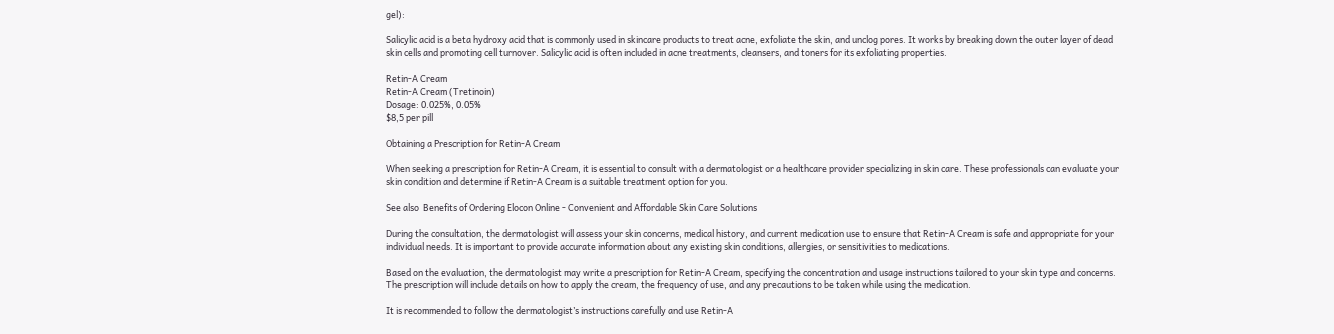gel):

Salicylic acid is a beta hydroxy acid that is commonly used in skincare products to treat acne, exfoliate the skin, and unclog pores. It works by breaking down the outer layer of dead skin cells and promoting cell turnover. Salicylic acid is often included in acne treatments, cleansers, and toners for its exfoliating properties.

Retin-A Cream
Retin-A Cream (Tretinoin)
Dosage: 0.025%, 0.05%
$8,5 per pill

Obtaining a Prescription for Retin-A Cream

When seeking a prescription for Retin-A Cream, it is essential to consult with a dermatologist or a healthcare provider specializing in skin care. These professionals can evaluate your skin condition and determine if Retin-A Cream is a suitable treatment option for you.

See also  Benefits of Ordering Elocon Online - Convenient and Affordable Skin Care Solutions

During the consultation, the dermatologist will assess your skin concerns, medical history, and current medication use to ensure that Retin-A Cream is safe and appropriate for your individual needs. It is important to provide accurate information about any existing skin conditions, allergies, or sensitivities to medications.

Based on the evaluation, the dermatologist may write a prescription for Retin-A Cream, specifying the concentration and usage instructions tailored to your skin type and concerns. The prescription will include details on how to apply the cream, the frequency of use, and any precautions to be taken while using the medication.

It is recommended to follow the dermatologist’s instructions carefully and use Retin-A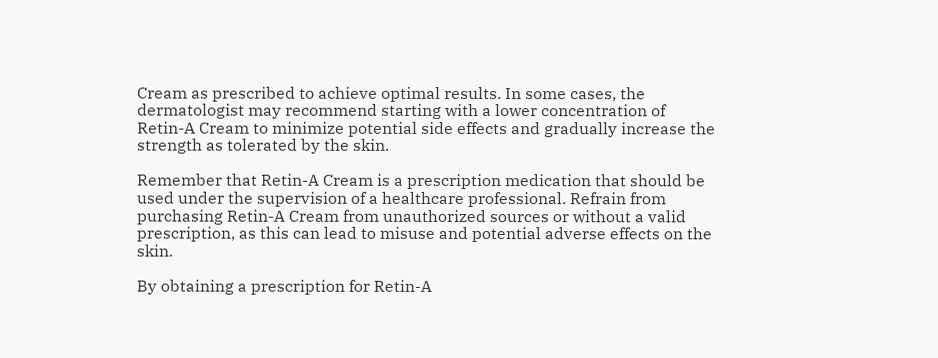Cream as prescribed to achieve optimal results. In some cases, the dermatologist may recommend starting with a lower concentration of Retin-A Cream to minimize potential side effects and gradually increase the strength as tolerated by the skin.

Remember that Retin-A Cream is a prescription medication that should be used under the supervision of a healthcare professional. Refrain from purchasing Retin-A Cream from unauthorized sources or without a valid prescription, as this can lead to misuse and potential adverse effects on the skin.

By obtaining a prescription for Retin-A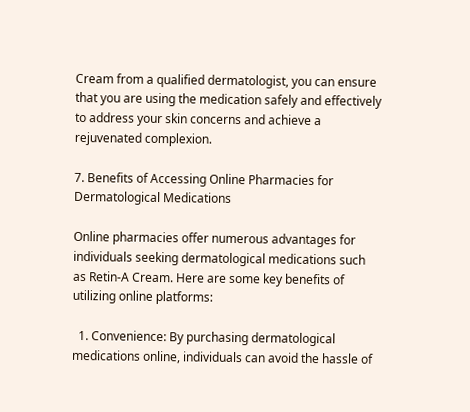Cream from a qualified dermatologist, you can ensure that you are using the medication safely and effectively to address your skin concerns and achieve a rejuvenated complexion.

7. Benefits of Accessing Online Pharmacies for Dermatological Medications

Online pharmacies offer numerous advantages for individuals seeking dermatological medications such as Retin-A Cream. Here are some key benefits of utilizing online platforms:

  1. Convenience: By purchasing dermatological medications online, individuals can avoid the hassle of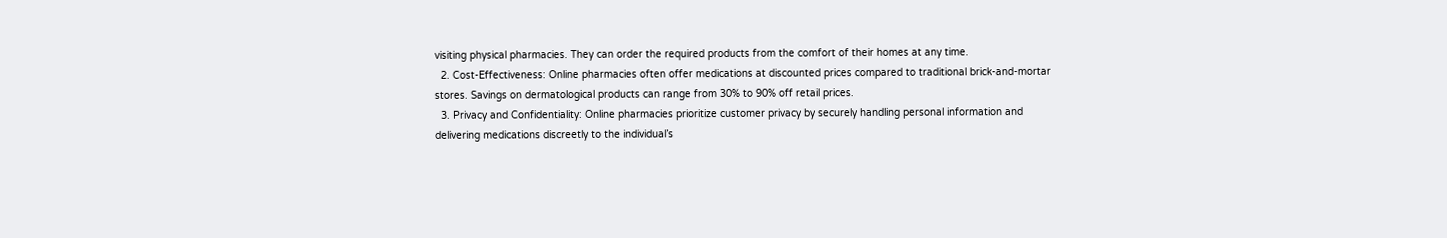visiting physical pharmacies. They can order the required products from the comfort of their homes at any time.
  2. Cost-Effectiveness: Online pharmacies often offer medications at discounted prices compared to traditional brick-and-mortar stores. Savings on dermatological products can range from 30% to 90% off retail prices.
  3. Privacy and Confidentiality: Online pharmacies prioritize customer privacy by securely handling personal information and delivering medications discreetly to the individual’s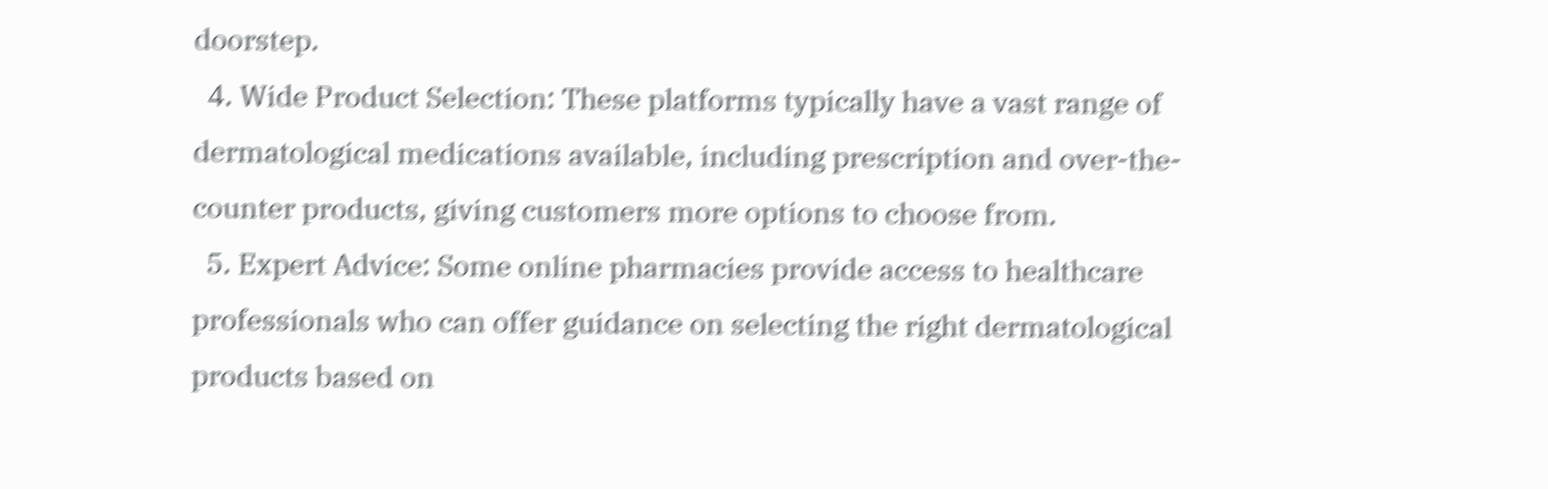doorstep.
  4. Wide Product Selection: These platforms typically have a vast range of dermatological medications available, including prescription and over-the-counter products, giving customers more options to choose from.
  5. Expert Advice: Some online pharmacies provide access to healthcare professionals who can offer guidance on selecting the right dermatological products based on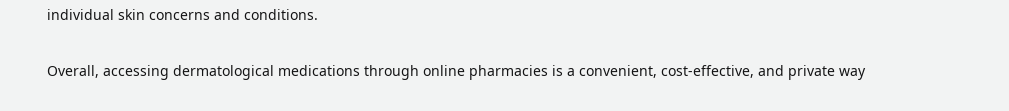individual skin concerns and conditions.

Overall, accessing dermatological medications through online pharmacies is a convenient, cost-effective, and private way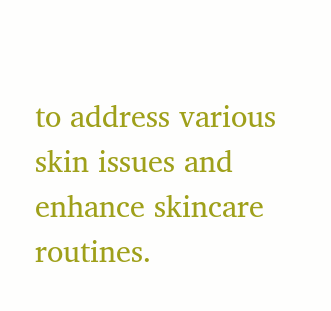to address various skin issues and enhance skincare routines.